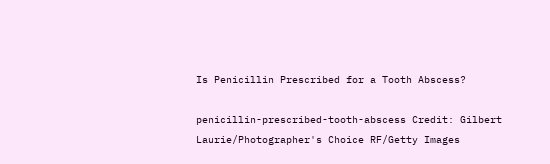Is Penicillin Prescribed for a Tooth Abscess?

penicillin-prescribed-tooth-abscess Credit: Gilbert Laurie/Photographer's Choice RF/Getty Images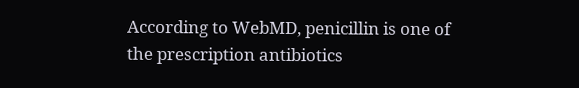According to WebMD, penicillin is one of the prescription antibiotics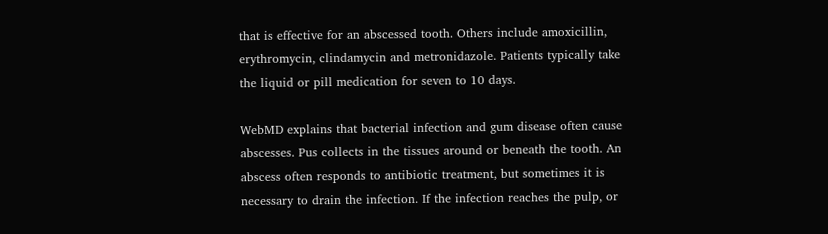that is effective for an abscessed tooth. Others include amoxicillin, erythromycin, clindamycin and metronidazole. Patients typically take the liquid or pill medication for seven to 10 days.

WebMD explains that bacterial infection and gum disease often cause abscesses. Pus collects in the tissues around or beneath the tooth. An abscess often responds to antibiotic treatment, but sometimes it is necessary to drain the infection. If the infection reaches the pulp, or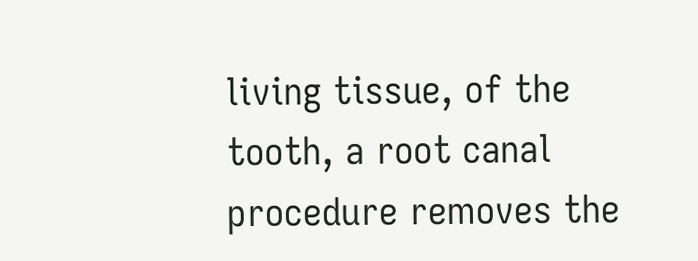living tissue, of the tooth, a root canal procedure removes the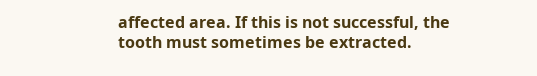affected area. If this is not successful, the tooth must sometimes be extracted.